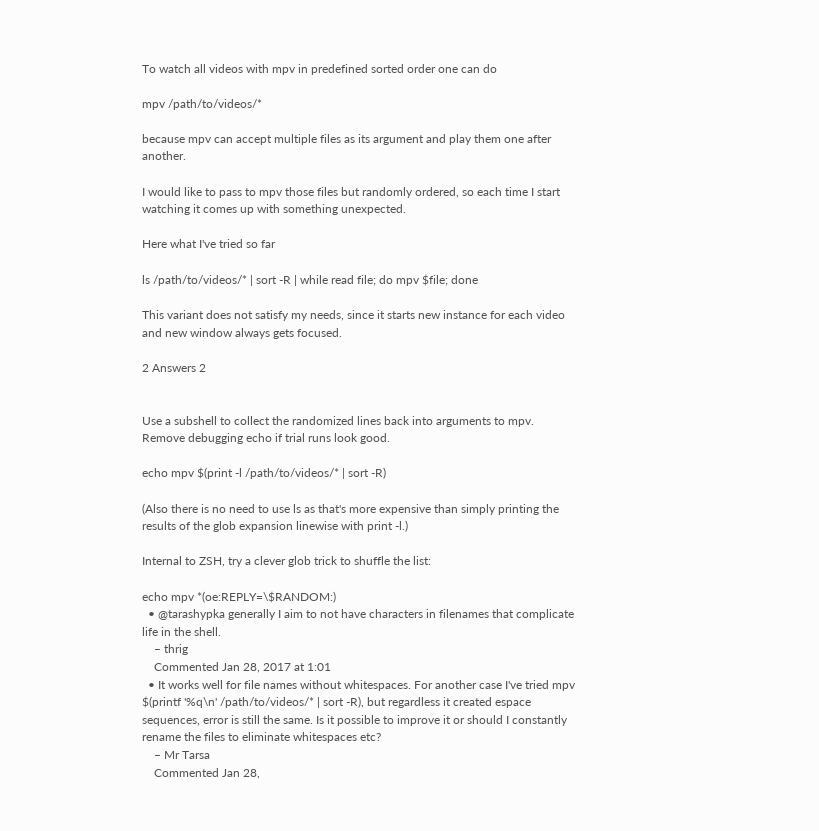To watch all videos with mpv in predefined sorted order one can do

mpv /path/to/videos/*

because mpv can accept multiple files as its argument and play them one after another.

I would like to pass to mpv those files but randomly ordered, so each time I start watching it comes up with something unexpected.

Here what I've tried so far

ls /path/to/videos/* | sort -R | while read file; do mpv $file; done

This variant does not satisfy my needs, since it starts new instance for each video and new window always gets focused.

2 Answers 2


Use a subshell to collect the randomized lines back into arguments to mpv. Remove debugging echo if trial runs look good.

echo mpv $(print -l /path/to/videos/* | sort -R)

(Also there is no need to use ls as that's more expensive than simply printing the results of the glob expansion linewise with print -l.)

Internal to ZSH, try a clever glob trick to shuffle the list:

echo mpv *(oe:REPLY=\$RANDOM:)
  • @tarashypka generally I aim to not have characters in filenames that complicate life in the shell.
    – thrig
    Commented Jan 28, 2017 at 1:01
  • It works well for file names without whitespaces. For another case I've tried mpv $(printf '%q\n' /path/to/videos/* | sort -R), but regardless it created espace sequences, error is still the same. Is it possible to improve it or should I constantly rename the files to eliminate whitespaces etc?
    – Mr Tarsa
    Commented Jan 28,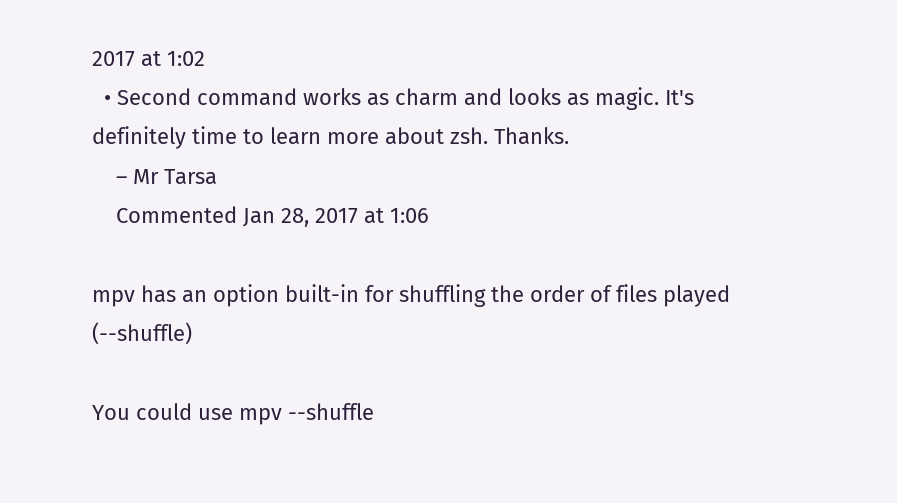2017 at 1:02
  • Second command works as charm and looks as magic. It's definitely time to learn more about zsh. Thanks.
    – Mr Tarsa
    Commented Jan 28, 2017 at 1:06

mpv has an option built-in for shuffling the order of files played (--shuffle)

You could use mpv --shuffle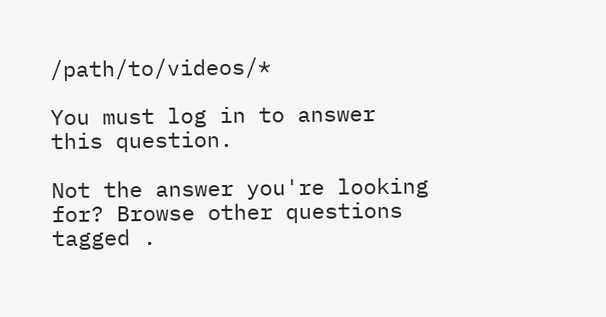/path/to/videos/*

You must log in to answer this question.

Not the answer you're looking for? Browse other questions tagged .